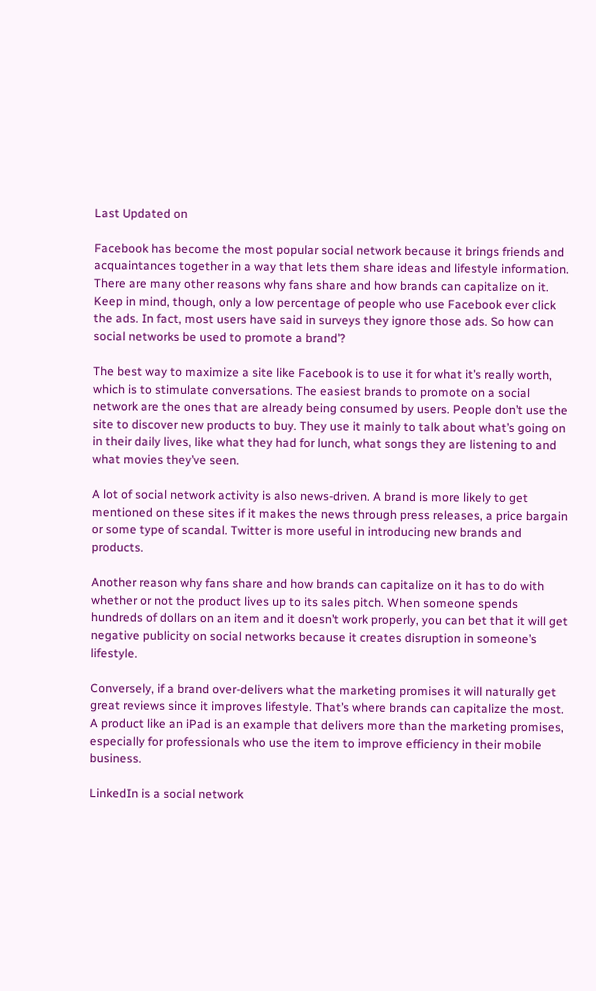Last Updated on

Facebook has become the most popular social network because it brings friends and acquaintances together in a way that lets them share ideas and lifestyle information. There are many other reasons why fans share and how brands can capitalize on it. Keep in mind, though, only a low percentage of people who use Facebook ever click the ads. In fact, most users have said in surveys they ignore those ads. So how can social networks be used to promote a brand’?

The best way to maximize a site like Facebook is to use it for what it’s really worth, which is to stimulate conversations. The easiest brands to promote on a social network are the ones that are already being consumed by users. People don’t use the site to discover new products to buy. They use it mainly to talk about what’s going on in their daily lives, like what they had for lunch, what songs they are listening to and what movies they’ve seen.

A lot of social network activity is also news-driven. A brand is more likely to get mentioned on these sites if it makes the news through press releases, a price bargain or some type of scandal. Twitter is more useful in introducing new brands and products.

Another reason why fans share and how brands can capitalize on it has to do with whether or not the product lives up to its sales pitch. When someone spends hundreds of dollars on an item and it doesn’t work properly, you can bet that it will get negative publicity on social networks because it creates disruption in someone’s lifestyle.

Conversely, if a brand over-delivers what the marketing promises it will naturally get great reviews since it improves lifestyle. That’s where brands can capitalize the most. A product like an iPad is an example that delivers more than the marketing promises, especially for professionals who use the item to improve efficiency in their mobile business.

LinkedIn is a social network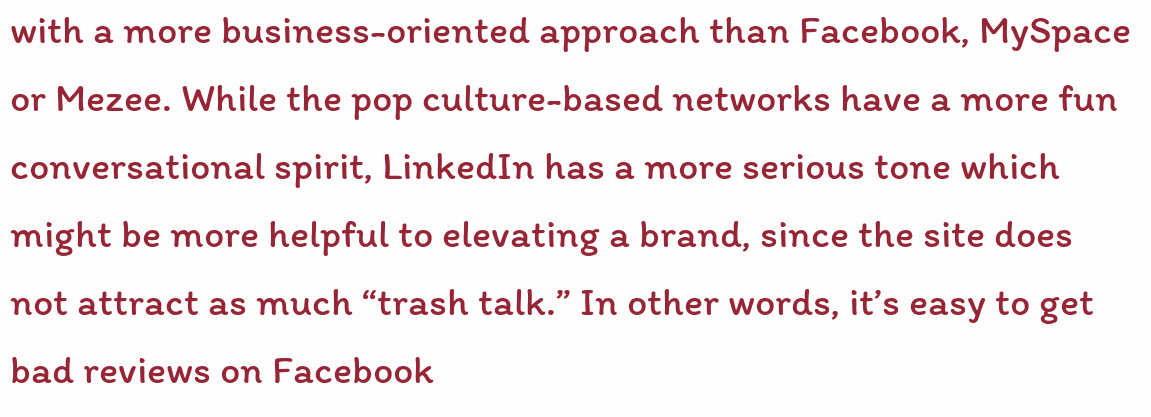with a more business-oriented approach than Facebook, MySpace or Mezee. While the pop culture-based networks have a more fun conversational spirit, LinkedIn has a more serious tone which might be more helpful to elevating a brand, since the site does not attract as much “trash talk.” In other words, it’s easy to get bad reviews on Facebook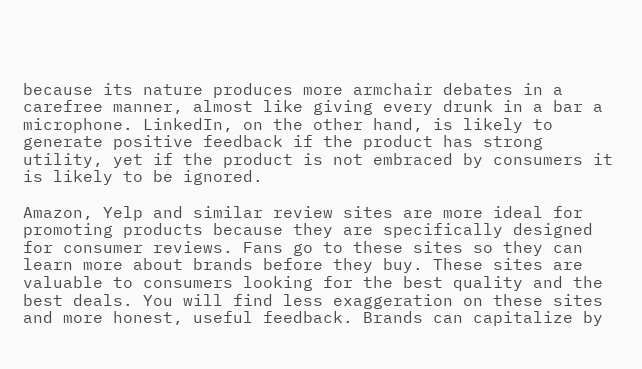because its nature produces more armchair debates in a carefree manner, almost like giving every drunk in a bar a microphone. LinkedIn, on the other hand, is likely to generate positive feedback if the product has strong utility, yet if the product is not embraced by consumers it is likely to be ignored.

Amazon, Yelp and similar review sites are more ideal for promoting products because they are specifically designed for consumer reviews. Fans go to these sites so they can learn more about brands before they buy. These sites are valuable to consumers looking for the best quality and the best deals. You will find less exaggeration on these sites and more honest, useful feedback. Brands can capitalize by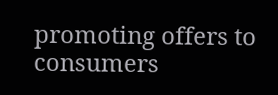promoting offers to consumers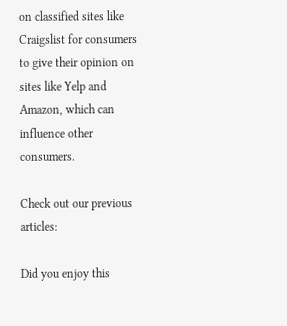on classified sites like Craigslist for consumers to give their opinion on sites like Yelp and Amazon, which can influence other consumers.

Check out our previous articles:

Did you enjoy this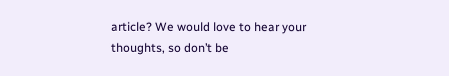article? We would love to hear your thoughts, so don’t be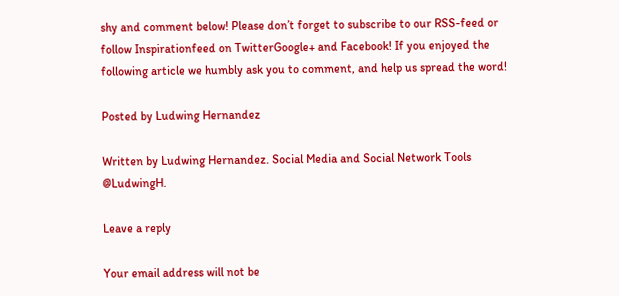shy and comment below! Please don’t forget to subscribe to our RSS-feed or follow Inspirationfeed on TwitterGoogle+ and Facebook! If you enjoyed the following article we humbly ask you to comment, and help us spread the word!

Posted by Ludwing Hernandez

Written by Ludwing Hernandez. Social Media and Social Network Tools @LudwingH.

Leave a reply

Your email address will not be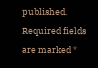published. Required fields are marked *